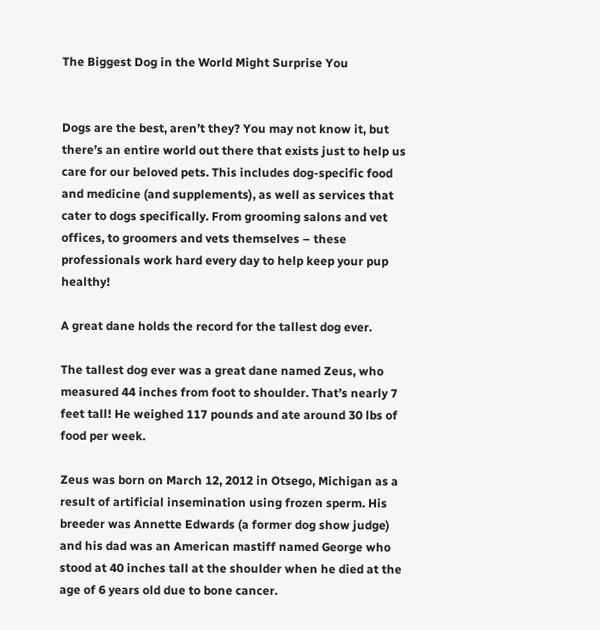The Biggest Dog in the World Might Surprise You


Dogs are the best, aren’t they? You may not know it, but there’s an entire world out there that exists just to help us care for our beloved pets. This includes dog-specific food and medicine (and supplements), as well as services that cater to dogs specifically. From grooming salons and vet offices, to groomers and vets themselves – these professionals work hard every day to help keep your pup healthy!

A great dane holds the record for the tallest dog ever.

The tallest dog ever was a great dane named Zeus, who measured 44 inches from foot to shoulder. That’s nearly 7 feet tall! He weighed 117 pounds and ate around 30 lbs of food per week.

Zeus was born on March 12, 2012 in Otsego, Michigan as a result of artificial insemination using frozen sperm. His breeder was Annette Edwards (a former dog show judge) and his dad was an American mastiff named George who stood at 40 inches tall at the shoulder when he died at the age of 6 years old due to bone cancer.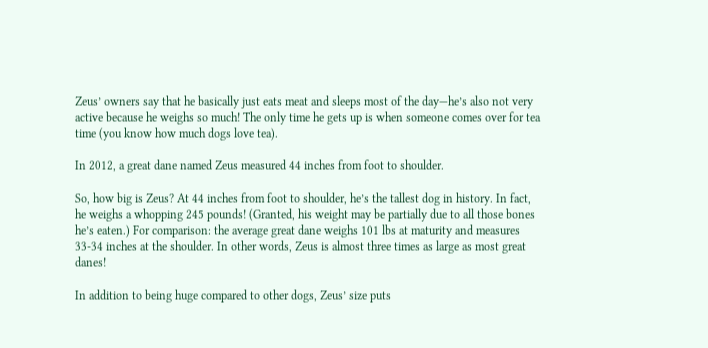Zeus’ owners say that he basically just eats meat and sleeps most of the day—he’s also not very active because he weighs so much! The only time he gets up is when someone comes over for tea time (you know how much dogs love tea).

In 2012, a great dane named Zeus measured 44 inches from foot to shoulder.

So, how big is Zeus? At 44 inches from foot to shoulder, he’s the tallest dog in history. In fact, he weighs a whopping 245 pounds! (Granted, his weight may be partially due to all those bones he’s eaten.) For comparison: the average great dane weighs 101 lbs at maturity and measures 33-34 inches at the shoulder. In other words, Zeus is almost three times as large as most great danes!

In addition to being huge compared to other dogs, Zeus’ size puts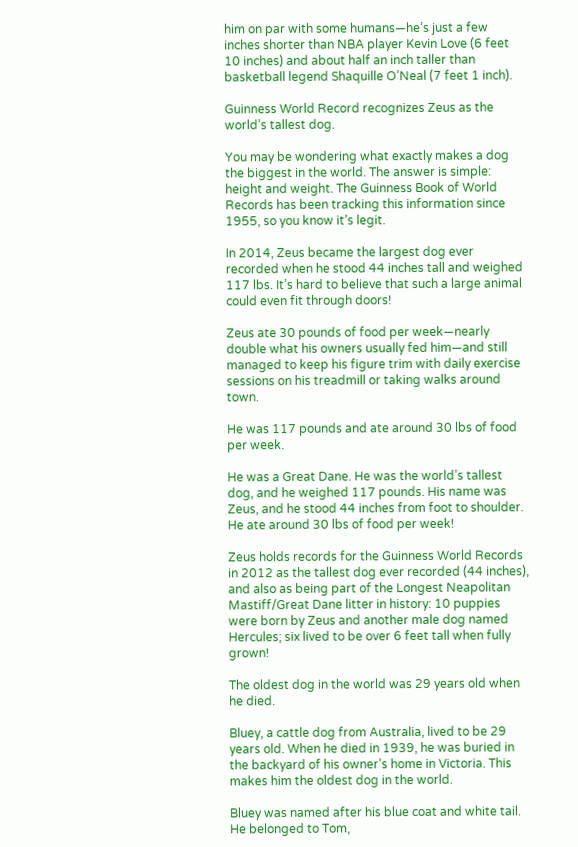him on par with some humans—he’s just a few inches shorter than NBA player Kevin Love (6 feet 10 inches) and about half an inch taller than basketball legend Shaquille O’Neal (7 feet 1 inch).

Guinness World Record recognizes Zeus as the world’s tallest dog.

You may be wondering what exactly makes a dog the biggest in the world. The answer is simple: height and weight. The Guinness Book of World Records has been tracking this information since 1955, so you know it’s legit.

In 2014, Zeus became the largest dog ever recorded when he stood 44 inches tall and weighed 117 lbs. It’s hard to believe that such a large animal could even fit through doors!

Zeus ate 30 pounds of food per week—nearly double what his owners usually fed him—and still managed to keep his figure trim with daily exercise sessions on his treadmill or taking walks around town.

He was 117 pounds and ate around 30 lbs of food per week.

He was a Great Dane. He was the world’s tallest dog, and he weighed 117 pounds. His name was Zeus, and he stood 44 inches from foot to shoulder. He ate around 30 lbs of food per week!

Zeus holds records for the Guinness World Records in 2012 as the tallest dog ever recorded (44 inches), and also as being part of the Longest Neapolitan Mastiff/Great Dane litter in history: 10 puppies were born by Zeus and another male dog named Hercules; six lived to be over 6 feet tall when fully grown!

The oldest dog in the world was 29 years old when he died.

Bluey, a cattle dog from Australia, lived to be 29 years old. When he died in 1939, he was buried in the backyard of his owner’s home in Victoria. This makes him the oldest dog in the world.

Bluey was named after his blue coat and white tail. He belonged to Tom,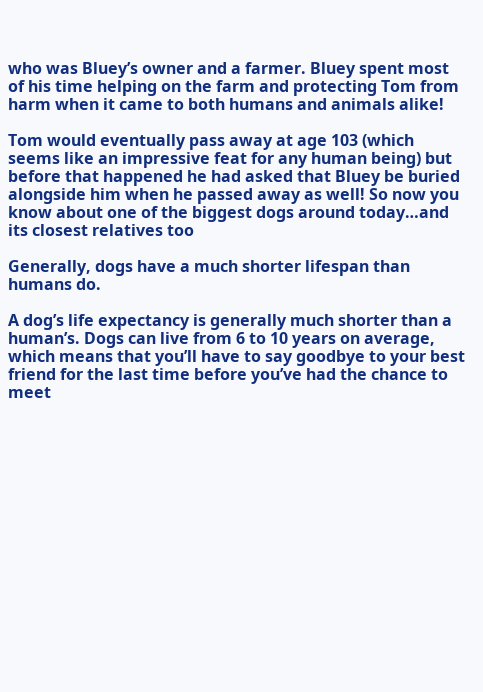who was Bluey’s owner and a farmer. Bluey spent most of his time helping on the farm and protecting Tom from harm when it came to both humans and animals alike!

Tom would eventually pass away at age 103 (which seems like an impressive feat for any human being) but before that happened he had asked that Bluey be buried alongside him when he passed away as well! So now you know about one of the biggest dogs around today…and its closest relatives too

Generally, dogs have a much shorter lifespan than humans do.

A dog’s life expectancy is generally much shorter than a human’s. Dogs can live from 6 to 10 years on average, which means that you’ll have to say goodbye to your best friend for the last time before you’ve had the chance to meet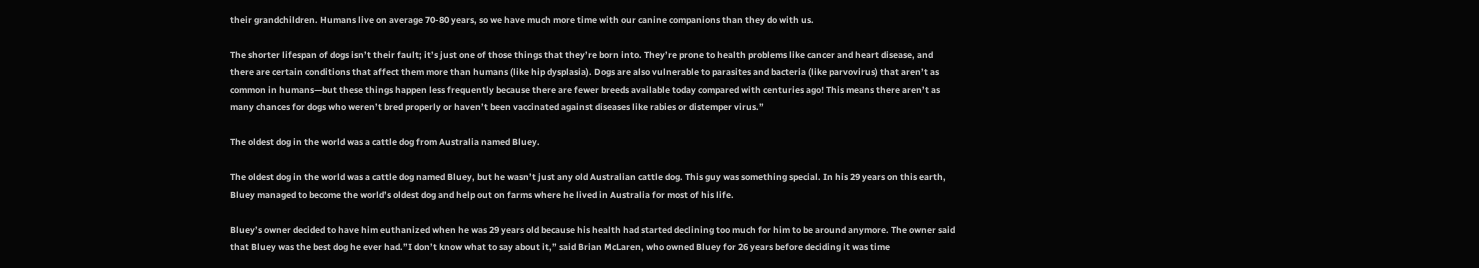their grandchildren. Humans live on average 70-80 years, so we have much more time with our canine companions than they do with us.

The shorter lifespan of dogs isn’t their fault; it’s just one of those things that they’re born into. They’re prone to health problems like cancer and heart disease, and there are certain conditions that affect them more than humans (like hip dysplasia). Dogs are also vulnerable to parasites and bacteria (like parvovirus) that aren’t as common in humans—but these things happen less frequently because there are fewer breeds available today compared with centuries ago! This means there aren’t as many chances for dogs who weren’t bred properly or haven’t been vaccinated against diseases like rabies or distemper virus.”

The oldest dog in the world was a cattle dog from Australia named Bluey.

The oldest dog in the world was a cattle dog named Bluey, but he wasn’t just any old Australian cattle dog. This guy was something special. In his 29 years on this earth, Bluey managed to become the world’s oldest dog and help out on farms where he lived in Australia for most of his life.

Bluey’s owner decided to have him euthanized when he was 29 years old because his health had started declining too much for him to be around anymore. The owner said that Bluey was the best dog he ever had.”I don’t know what to say about it,” said Brian McLaren, who owned Bluey for 26 years before deciding it was time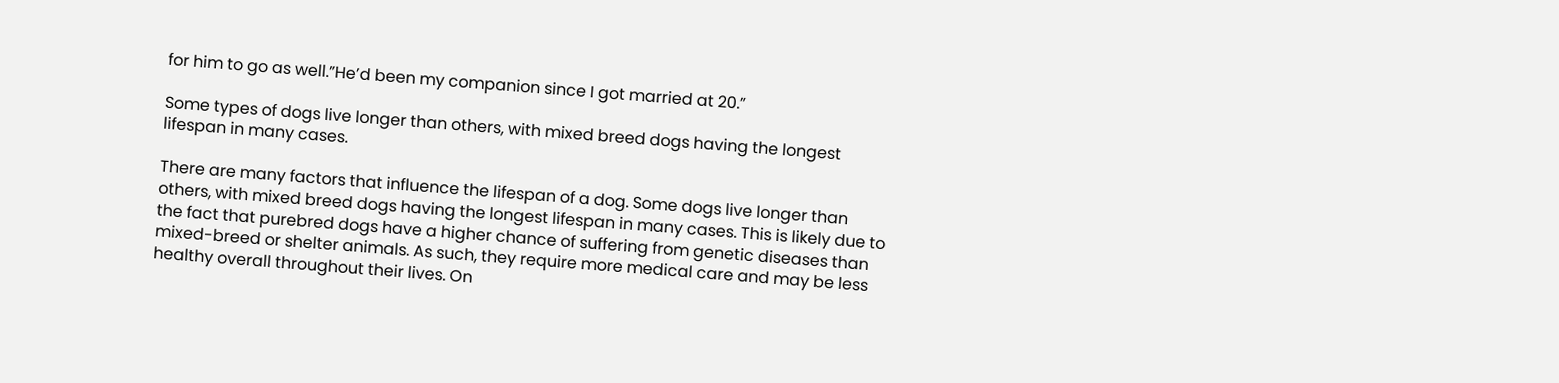for him to go as well.”He’d been my companion since I got married at 20.”

Some types of dogs live longer than others, with mixed breed dogs having the longest lifespan in many cases.

There are many factors that influence the lifespan of a dog. Some dogs live longer than others, with mixed breed dogs having the longest lifespan in many cases. This is likely due to the fact that purebred dogs have a higher chance of suffering from genetic diseases than mixed-breed or shelter animals. As such, they require more medical care and may be less healthy overall throughout their lives. On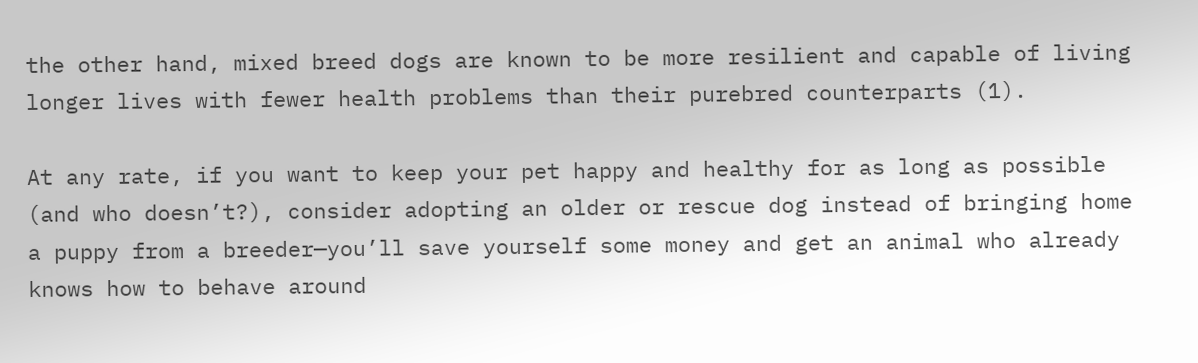the other hand, mixed breed dogs are known to be more resilient and capable of living longer lives with fewer health problems than their purebred counterparts (1).

At any rate, if you want to keep your pet happy and healthy for as long as possible (and who doesn’t?), consider adopting an older or rescue dog instead of bringing home a puppy from a breeder—you’ll save yourself some money and get an animal who already knows how to behave around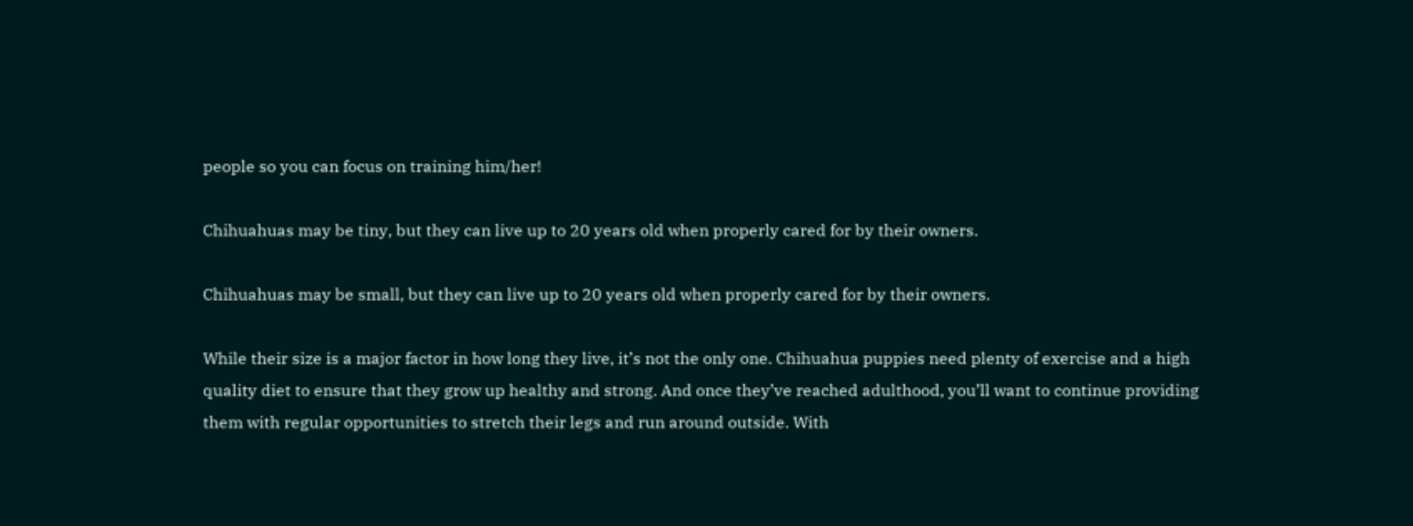people so you can focus on training him/her!

Chihuahuas may be tiny, but they can live up to 20 years old when properly cared for by their owners.

Chihuahuas may be small, but they can live up to 20 years old when properly cared for by their owners.

While their size is a major factor in how long they live, it’s not the only one. Chihuahua puppies need plenty of exercise and a high quality diet to ensure that they grow up healthy and strong. And once they’ve reached adulthood, you’ll want to continue providing them with regular opportunities to stretch their legs and run around outside. With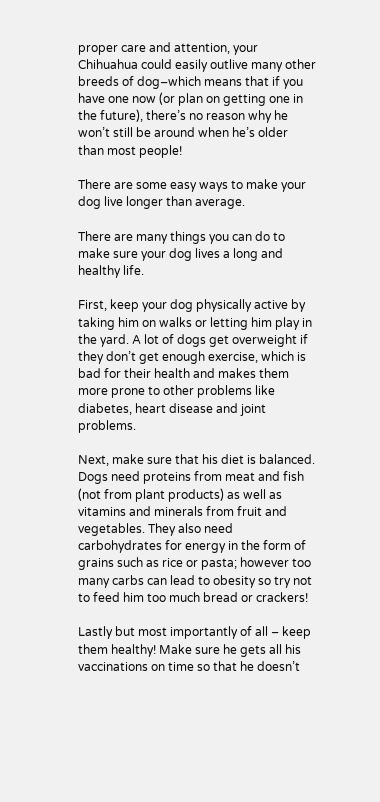proper care and attention, your Chihuahua could easily outlive many other breeds of dog–which means that if you have one now (or plan on getting one in the future), there’s no reason why he won’t still be around when he’s older than most people!

There are some easy ways to make your dog live longer than average.

There are many things you can do to make sure your dog lives a long and healthy life.

First, keep your dog physically active by taking him on walks or letting him play in the yard. A lot of dogs get overweight if they don’t get enough exercise, which is bad for their health and makes them more prone to other problems like diabetes, heart disease and joint problems.

Next, make sure that his diet is balanced. Dogs need proteins from meat and fish (not from plant products) as well as vitamins and minerals from fruit and vegetables. They also need carbohydrates for energy in the form of grains such as rice or pasta; however too many carbs can lead to obesity so try not to feed him too much bread or crackers!

Lastly but most importantly of all – keep them healthy! Make sure he gets all his vaccinations on time so that he doesn’t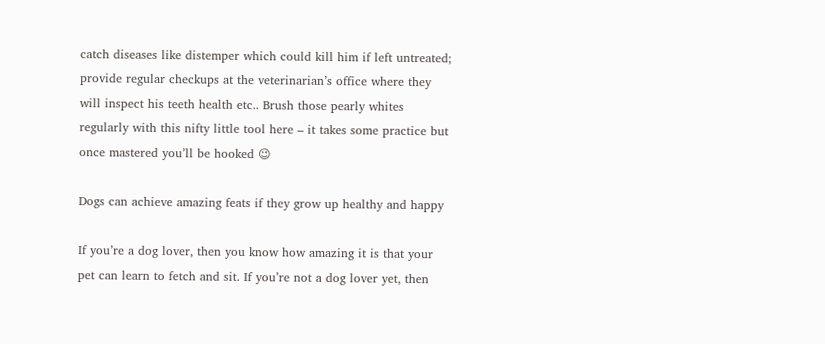catch diseases like distemper which could kill him if left untreated; provide regular checkups at the veterinarian’s office where they will inspect his teeth health etc.. Brush those pearly whites regularly with this nifty little tool here – it takes some practice but once mastered you’ll be hooked 😉

Dogs can achieve amazing feats if they grow up healthy and happy

If you’re a dog lover, then you know how amazing it is that your pet can learn to fetch and sit. If you’re not a dog lover yet, then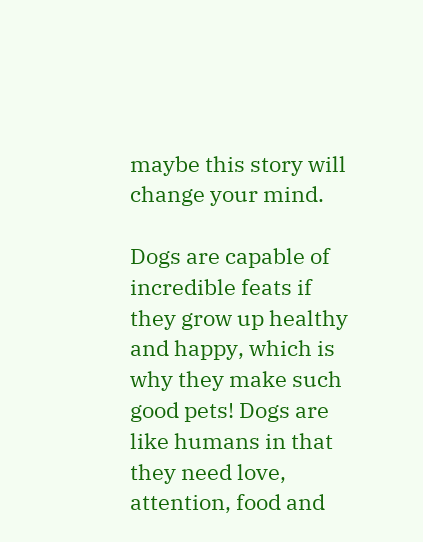maybe this story will change your mind.

Dogs are capable of incredible feats if they grow up healthy and happy, which is why they make such good pets! Dogs are like humans in that they need love, attention, food and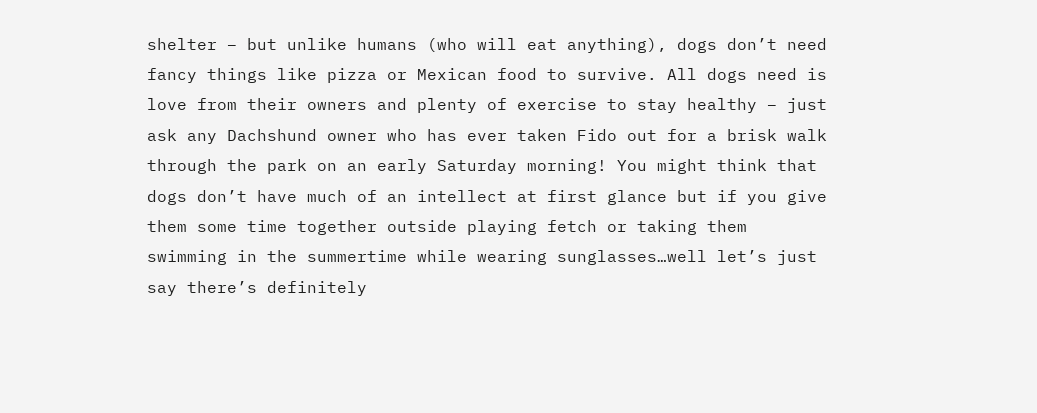shelter – but unlike humans (who will eat anything), dogs don’t need fancy things like pizza or Mexican food to survive. All dogs need is love from their owners and plenty of exercise to stay healthy – just ask any Dachshund owner who has ever taken Fido out for a brisk walk through the park on an early Saturday morning! You might think that dogs don’t have much of an intellect at first glance but if you give them some time together outside playing fetch or taking them swimming in the summertime while wearing sunglasses…well let’s just say there’s definitely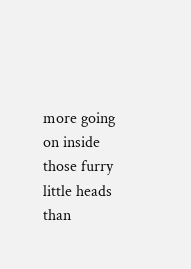more going on inside those furry little heads than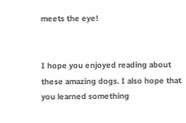meets the eye!


I hope you enjoyed reading about these amazing dogs. I also hope that you learned something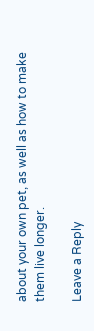about your own pet, as well as how to make them live longer.

Leave a Reply